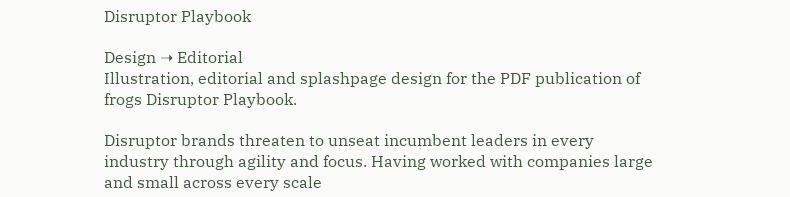Disruptor Playbook

Design ➝ Editorial
Illustration, editorial and splashpage design for the PDF publication of frogs Disruptor Playbook.

Disruptor brands threaten to unseat incumbent leaders in every industry through agility and focus. Having worked with companies large and small across every scale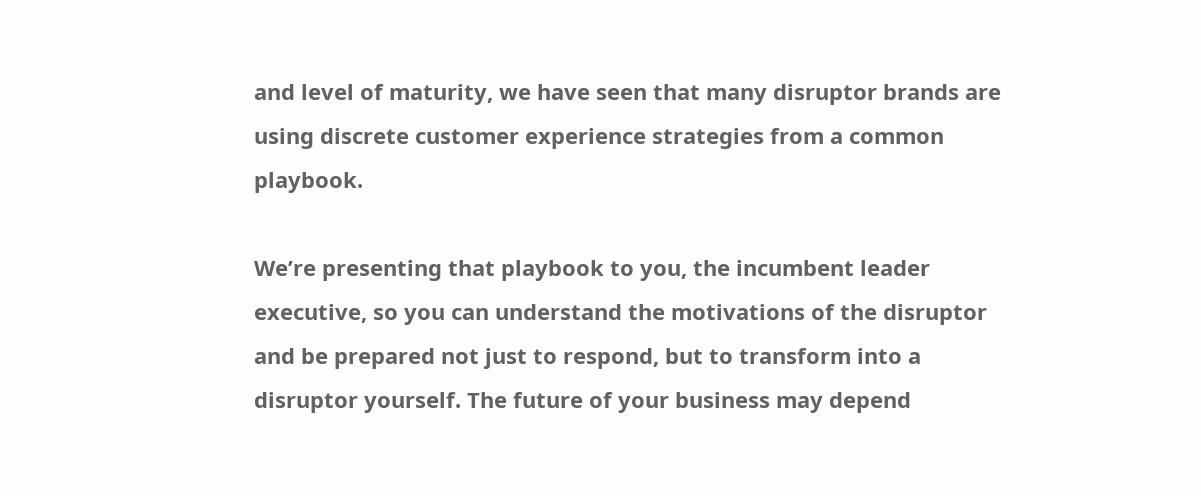and level of maturity, we have seen that many disruptor brands are using discrete customer experience strategies from a common playbook.

We’re presenting that playbook to you, the incumbent leader executive, so you can understand the motivations of the disruptor and be prepared not just to respond, but to transform into a disruptor yourself. The future of your business may depend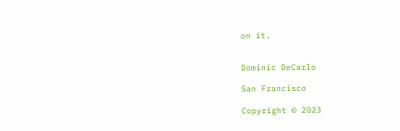on it.


Dominic DeCarlo

San Francisco

Copyright © 2023